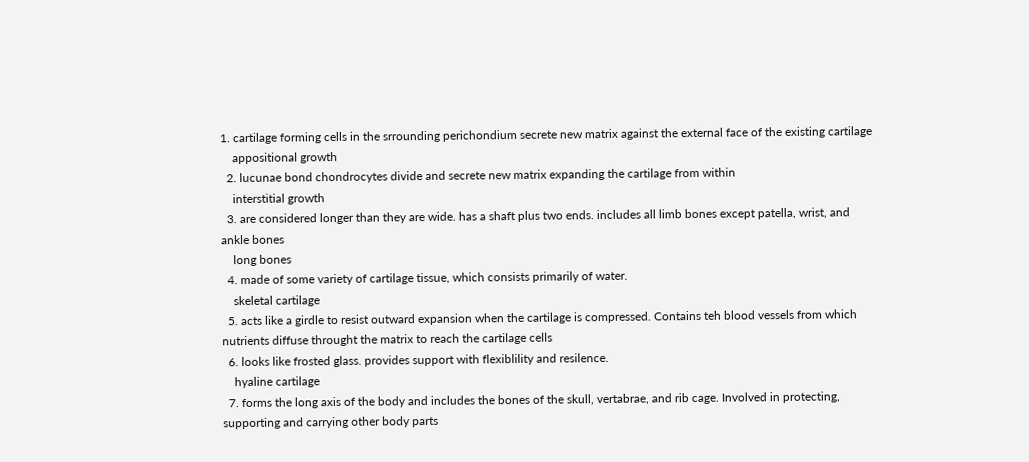1. cartilage forming cells in the srrounding perichondium secrete new matrix against the external face of the existing cartilage
    appositional growth
  2. lucunae bond chondrocytes divide and secrete new matrix expanding the cartilage from within
    interstitial growth
  3. are considered longer than they are wide. has a shaft plus two ends. includes all limb bones except patella, wrist, and ankle bones
    long bones
  4. made of some variety of cartilage tissue, which consists primarily of water.
    skeletal cartilage
  5. acts like a girdle to resist outward expansion when the cartilage is compressed. Contains teh blood vessels from which nutrients diffuse throught the matrix to reach the cartilage cells
  6. looks like frosted glass. provides support with flexiblility and resilence.
    hyaline cartilage
  7. forms the long axis of the body and includes the bones of the skull, vertabrae, and rib cage. Involved in protecting, supporting and carrying other body parts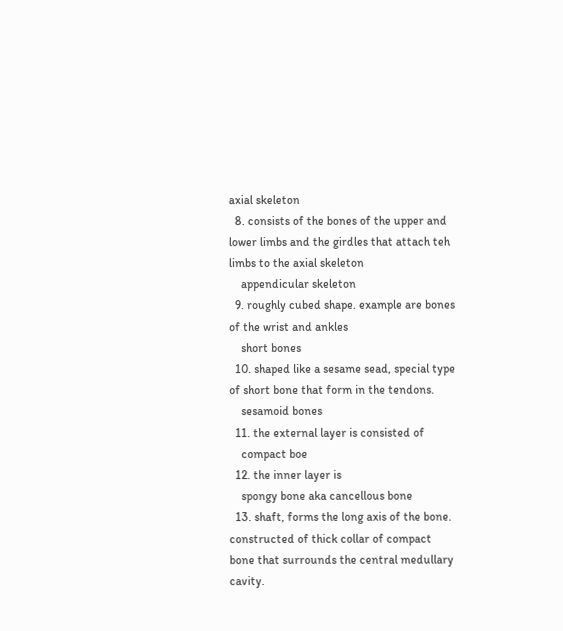axial skeleton
  8. consists of the bones of the upper and lower limbs and the girdles that attach teh limbs to the axial skeleton
    appendicular skeleton
  9. roughly cubed shape. example are bones of the wrist and ankles
    short bones
  10. shaped like a sesame sead, special type of short bone that form in the tendons.
    sesamoid bones
  11. the external layer is consisted of
    compact boe
  12. the inner layer is
    spongy bone aka cancellous bone
  13. shaft, forms the long axis of the bone. constructed of thick collar of compact bone that surrounds the central medullary cavity.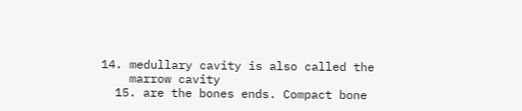14. medullary cavity is also called the
    marrow cavity
  15. are the bones ends. Compact bone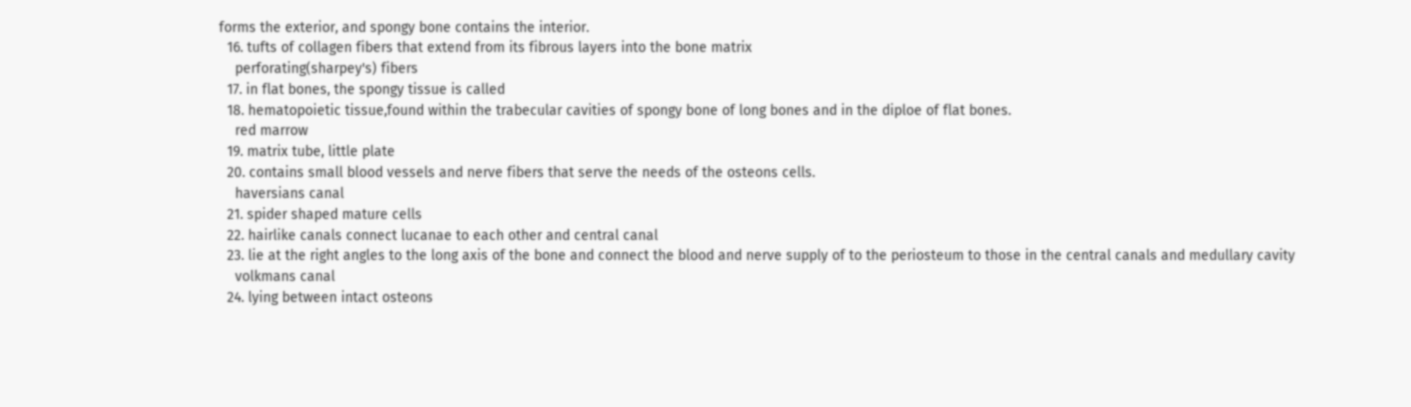forms the exterior, and spongy bone contains the interior.
  16. tufts of collagen fibers that extend from its fibrous layers into the bone matrix
    perforating(sharpey's) fibers
  17. in flat bones, the spongy tissue is called
  18. hematopoietic tissue,found within the trabecular cavities of spongy bone of long bones and in the diploe of flat bones.
    red marrow
  19. matrix tube, little plate
  20. contains small blood vessels and nerve fibers that serve the needs of the osteons cells.
    haversians canal
  21. spider shaped mature cells
  22. hairlike canals connect lucanae to each other and central canal
  23. lie at the right angles to the long axis of the bone and connect the blood and nerve supply of to the periosteum to those in the central canals and medullary cavity
    volkmans canal
  24. lying between intact osteons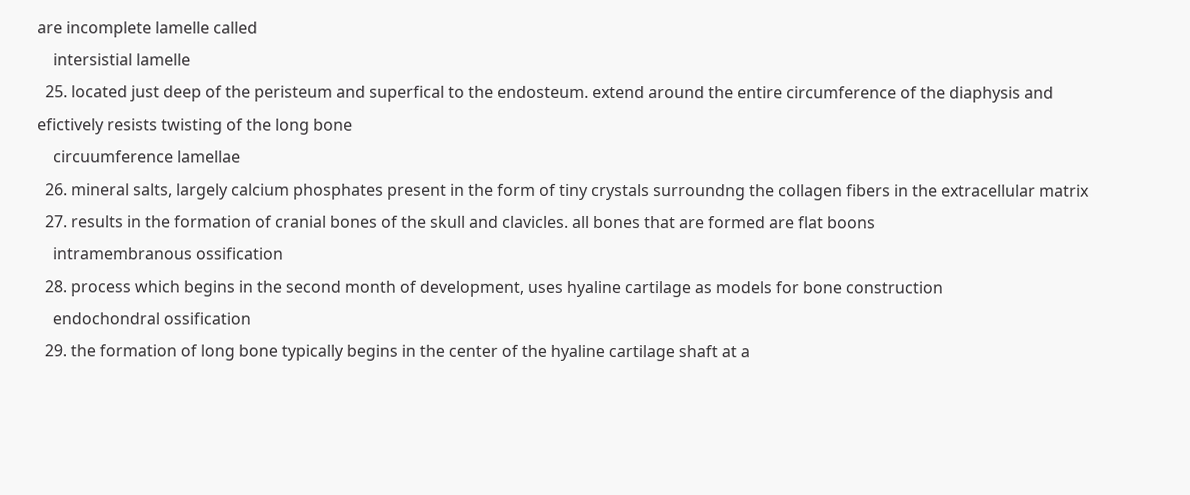are incomplete lamelle called
    intersistial lamelle
  25. located just deep of the peristeum and superfical to the endosteum. extend around the entire circumference of the diaphysis and efictively resists twisting of the long bone
    circuumference lamellae
  26. mineral salts, largely calcium phosphates present in the form of tiny crystals surroundng the collagen fibers in the extracellular matrix
  27. results in the formation of cranial bones of the skull and clavicles. all bones that are formed are flat boons
    intramembranous ossification
  28. process which begins in the second month of development, uses hyaline cartilage as models for bone construction
    endochondral ossification
  29. the formation of long bone typically begins in the center of the hyaline cartilage shaft at a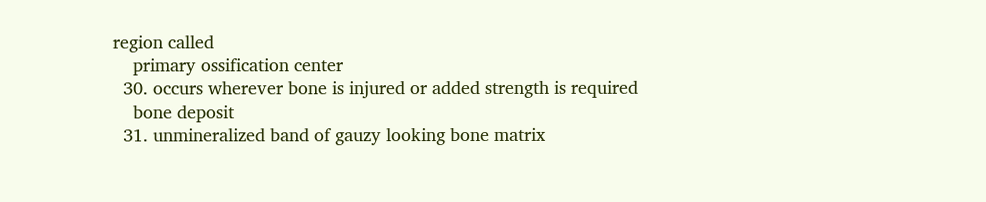region called
    primary ossification center
  30. occurs wherever bone is injured or added strength is required
    bone deposit
  31. unmineralized band of gauzy looking bone matrix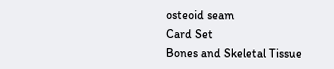osteoid seam
Card Set
Bones and Skeletal Tissue